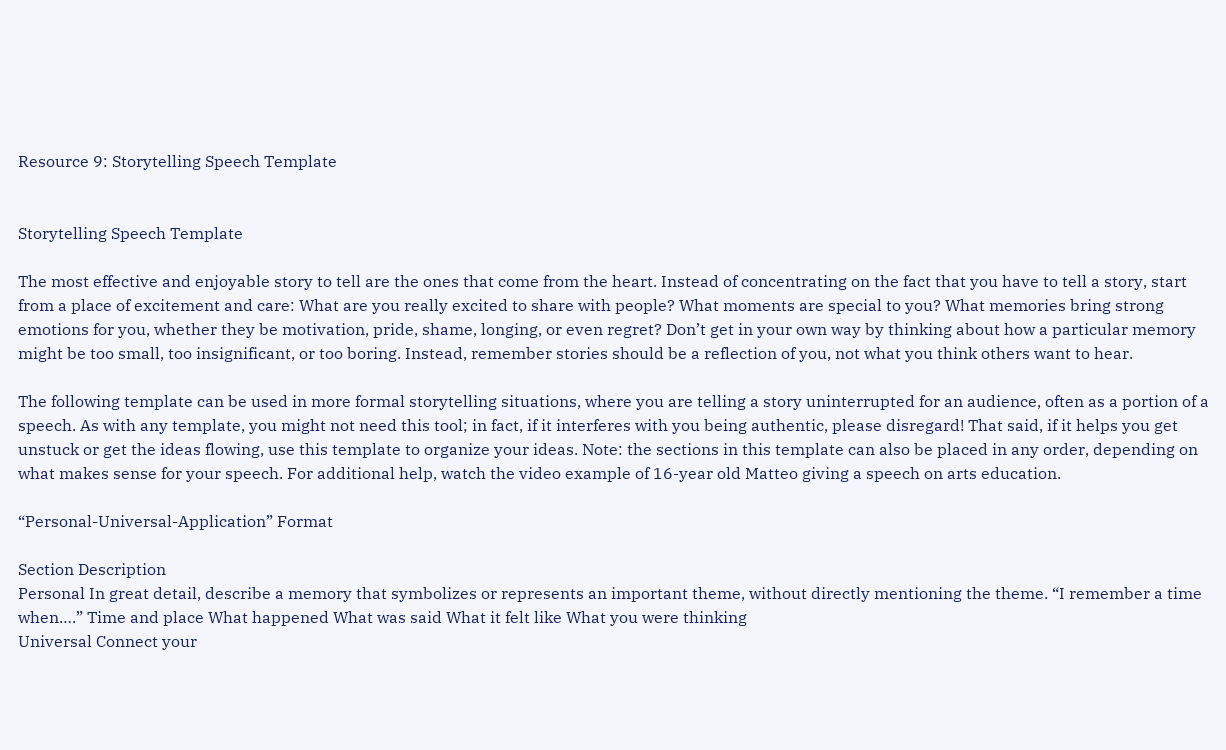Resource 9: Storytelling Speech Template


Storytelling Speech Template

The most effective and enjoyable story to tell are the ones that come from the heart. Instead of concentrating on the fact that you have to tell a story, start from a place of excitement and care: What are you really excited to share with people? What moments are special to you? What memories bring strong emotions for you, whether they be motivation, pride, shame, longing, or even regret? Don’t get in your own way by thinking about how a particular memory might be too small, too insignificant, or too boring. Instead, remember stories should be a reflection of you, not what you think others want to hear.

The following template can be used in more formal storytelling situations, where you are telling a story uninterrupted for an audience, often as a portion of a speech. As with any template, you might not need this tool; in fact, if it interferes with you being authentic, please disregard! That said, if it helps you get unstuck or get the ideas flowing, use this template to organize your ideas. Note: the sections in this template can also be placed in any order, depending on what makes sense for your speech. For additional help, watch the video example of 16-year old Matteo giving a speech on arts education.

“Personal-Universal-Application” Format

Section Description
Personal In great detail, describe a memory that symbolizes or represents an important theme, without directly mentioning the theme. “I remember a time when….” Time and place What happened What was said What it felt like What you were thinking
Universal Connect your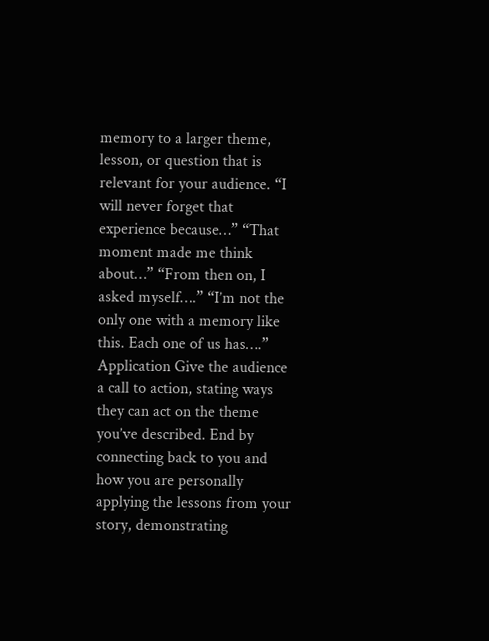memory to a larger theme, lesson, or question that is relevant for your audience. “I will never forget that experience because…” “That moment made me think about…” “From then on, I asked myself….” “I’m not the only one with a memory like this. Each one of us has….”
Application Give the audience a call to action, stating ways they can act on the theme you’ve described. End by connecting back to you and how you are personally applying the lessons from your story, demonstrating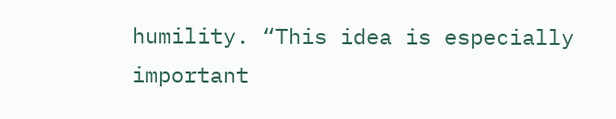humility. “This idea is especially important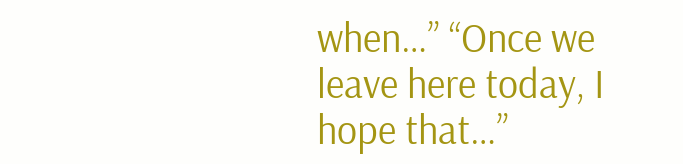when…” “Once we leave here today, I hope that…”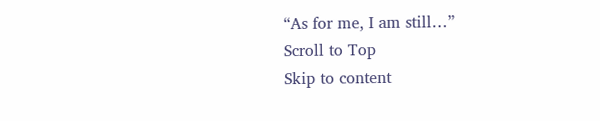“As for me, I am still…”
Scroll to Top
Skip to content